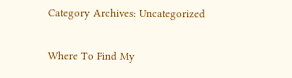Category Archives: Uncategorized

Where To Find My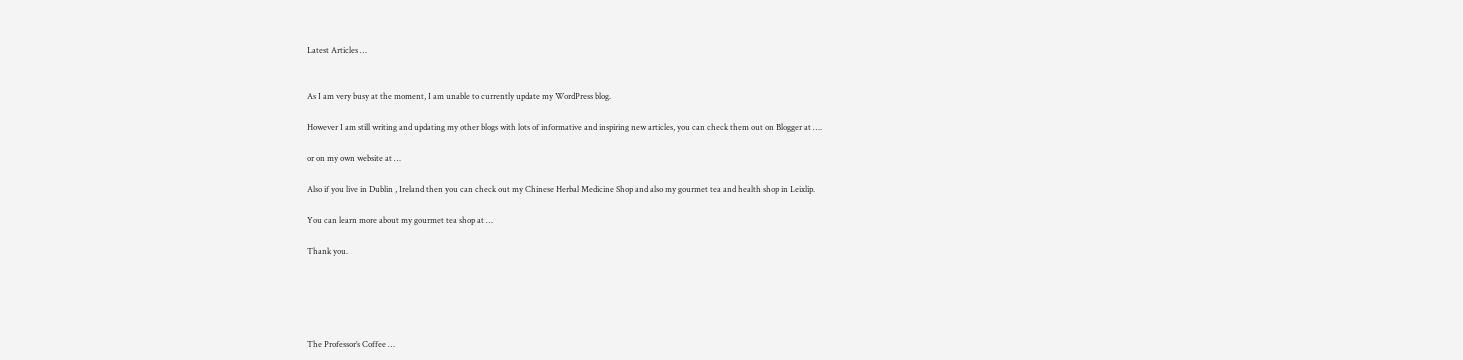Latest Articles …


As I am very busy at the moment, I am unable to currently update my WordPress blog.

However I am still writing and updating my other blogs with lots of informative and inspiring new articles, you can check them out on Blogger at ….

or on my own website at …

Also if you live in Dublin , Ireland then you can check out my Chinese Herbal Medicine Shop and also my gourmet tea and health shop in Leixlip.

You can learn more about my gourmet tea shop at …

Thank you.





The Professor’s Coffee …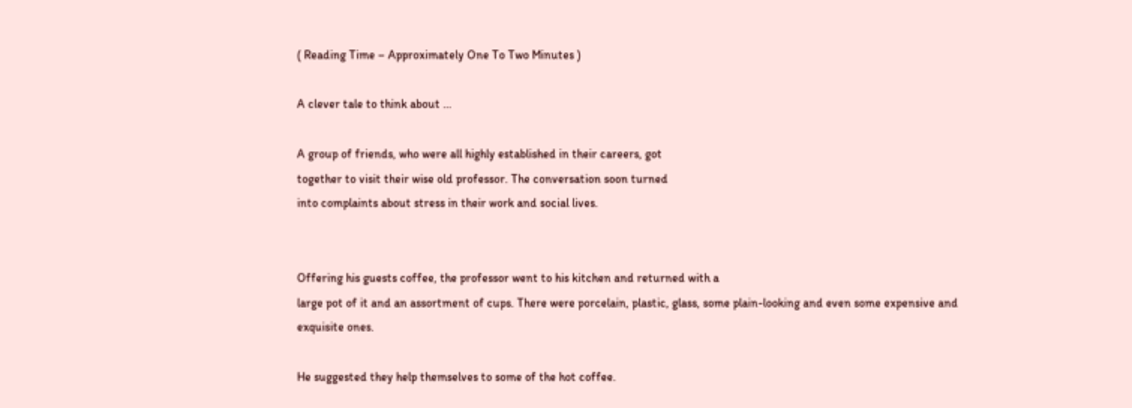( Reading Time – Approximately One To Two Minutes )

A clever tale to think about …

A group of friends, who were all highly established in their careers, got
together to visit their wise old professor. The conversation soon turned
into complaints about stress in their work and social lives.


Offering his guests coffee, the professor went to his kitchen and returned with a
large pot of it and an assortment of cups. There were porcelain, plastic, glass, some plain-looking and even some expensive and exquisite ones.

He suggested they help themselves to some of the hot coffee.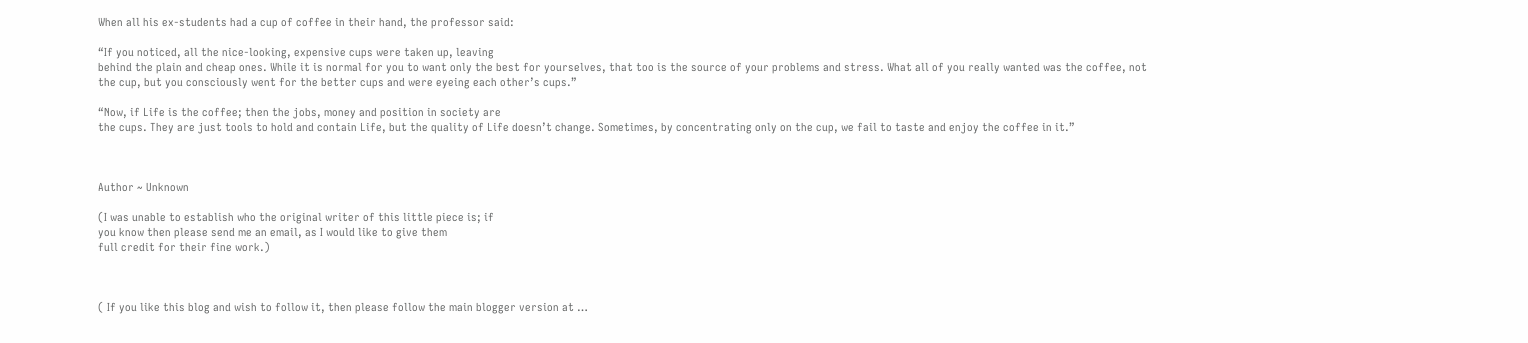When all his ex-students had a cup of coffee in their hand, the professor said:

“If you noticed, all the nice-looking, expensive cups were taken up, leaving
behind the plain and cheap ones. While it is normal for you to want only the best for yourselves, that too is the source of your problems and stress. What all of you really wanted was the coffee, not the cup, but you consciously went for the better cups and were eyeing each other’s cups.”

“Now, if Life is the coffee; then the jobs, money and position in society are
the cups. They are just tools to hold and contain Life, but the quality of Life doesn’t change. Sometimes, by concentrating only on the cup, we fail to taste and enjoy the coffee in it.”



Author ~ Unknown

(I was unable to establish who the original writer of this little piece is; if
you know then please send me an email, as I would like to give them
full credit for their fine work.)



( If you like this blog and wish to follow it, then please follow the main blogger version at …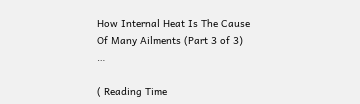How Internal Heat Is The Cause Of Many Ailments (Part 3 of 3) …

( Reading Time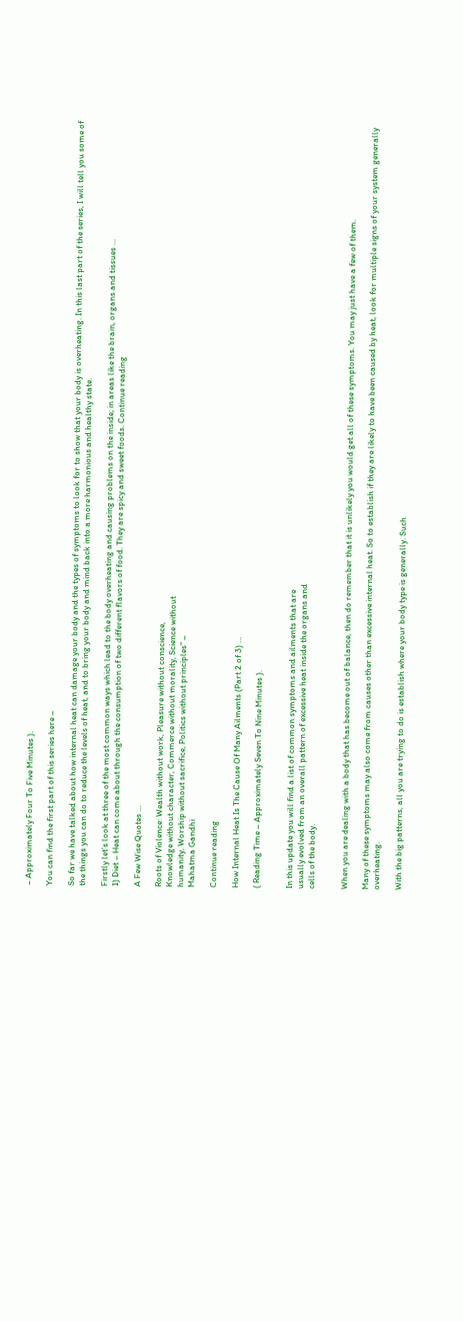– Approximately Four To Five Minutes ).

You can find the first part of this series here –

So far we have talked about how internal heat can damage your body and the types of symptoms to look for to show that your body is overheating. In this last part of the series, I will tell you some of the things you can do to reduce the levels of heat, and to bring your body and mind back into a more harmonious and healthy state.

Firstly let’s look at three of the most common ways which lead to the body overheating and causing problems on the inside; in areas like the brain, organs and tissues …
1) Diet – Heat can come about through the consumption of two different flavors of food. They are spicy and sweet foods. Continue reading

A Few Wise Quotes …

Roots of Violence: Wealth without work, Pleasure without conscience,
Knowledge without character, Commerce without morality, Science without
humanity, Worship without sacrifice, Politics without principles” –
Mahatma Gandhi

Continue reading

How Internal Heat Is The Cause Of Many Ailments (Part 2 of 3) …

( Reading Time – Approximately Seven To Nine Minutes ).


In this update you will find a list of common symptoms and ailments that are
usually evolved from an overall pattern of excessive heat inside the organs and
cells of the body.


When you are dealing with a body that has become out of balance, then do remember that it is unlikely you would get all of these symptoms. You may just have a few of them.

Many of these symptoms may also come from causes other than excessive internal heat. So to establish if they are likely to have been caused by heat, look for multiple signs of your system generally overheating.

With the big patterns, all you are trying to do is establish where your body type is generally. Such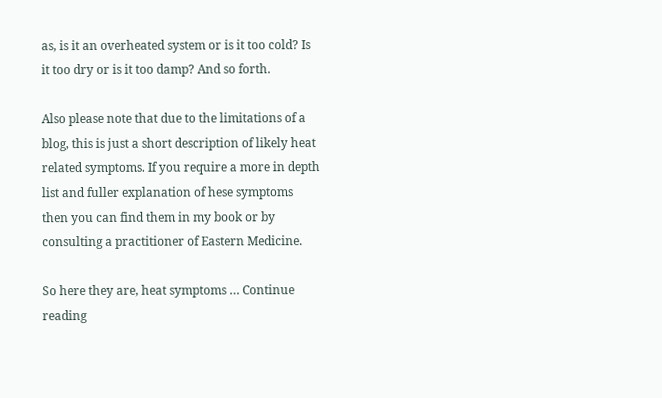as, is it an overheated system or is it too cold? Is it too dry or is it too damp? And so forth.

Also please note that due to the limitations of a blog, this is just a short description of likely heat related symptoms. If you require a more in depth list and fuller explanation of hese symptoms then you can find them in my book or by consulting a practitioner of Eastern Medicine.

So here they are, heat symptoms … Continue reading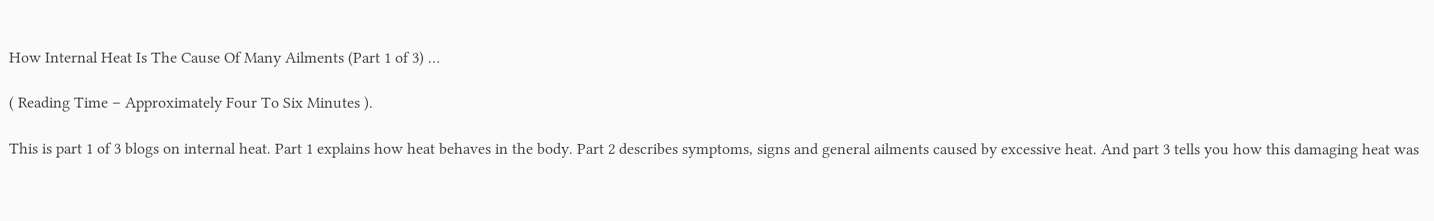How Internal Heat Is The Cause Of Many Ailments (Part 1 of 3) …

( Reading Time – Approximately Four To Six Minutes ).

This is part 1 of 3 blogs on internal heat. Part 1 explains how heat behaves in the body. Part 2 describes symptoms, signs and general ailments caused by excessive heat. And part 3 tells you how this damaging heat was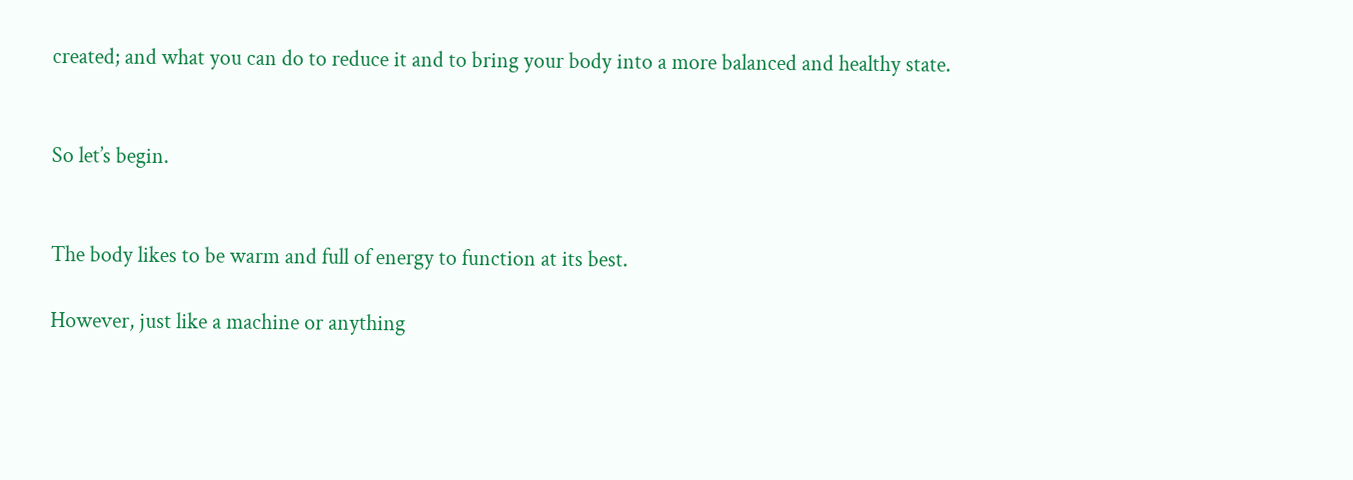created; and what you can do to reduce it and to bring your body into a more balanced and healthy state.


So let’s begin.


The body likes to be warm and full of energy to function at its best.

However, just like a machine or anything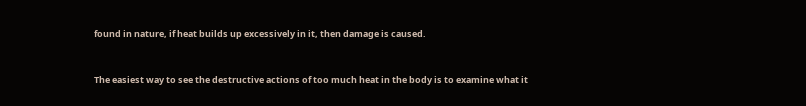found in nature, if heat builds up excessively in it, then damage is caused.


The easiest way to see the destructive actions of too much heat in the body is to examine what it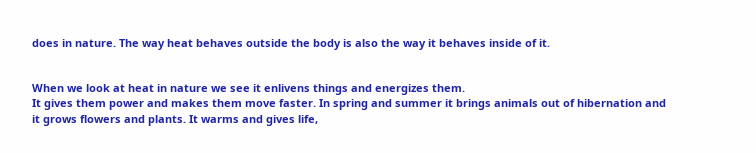does in nature. The way heat behaves outside the body is also the way it behaves inside of it.


When we look at heat in nature we see it enlivens things and energizes them.
It gives them power and makes them move faster. In spring and summer it brings animals out of hibernation and it grows flowers and plants. It warms and gives life,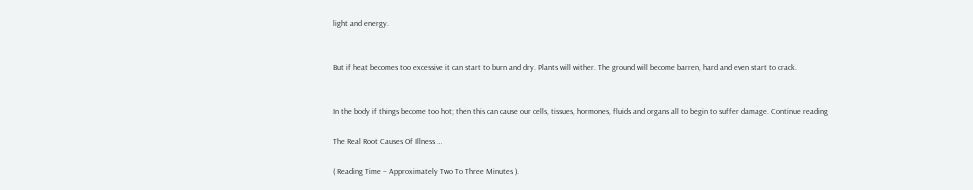light and energy.


But if heat becomes too excessive it can start to burn and dry. Plants will wither. The ground will become barren, hard and even start to crack.


In the body if things become too hot; then this can cause our cells, tissues, hormones, fluids and organs all to begin to suffer damage. Continue reading

The Real Root Causes Of Illness …

( Reading Time – Approximately Two To Three Minutes ).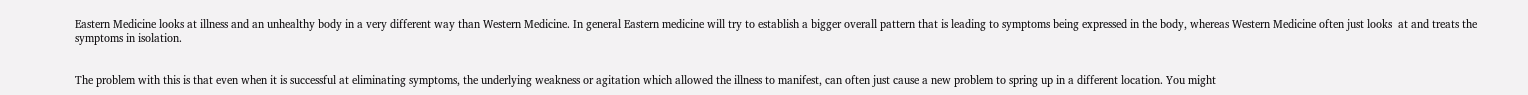Eastern Medicine looks at illness and an unhealthy body in a very different way than Western Medicine. In general Eastern medicine will try to establish a bigger overall pattern that is leading to symptoms being expressed in the body, whereas Western Medicine often just looks  at and treats the symptoms in isolation.


The problem with this is that even when it is successful at eliminating symptoms, the underlying weakness or agitation which allowed the illness to manifest, can often just cause a new problem to spring up in a different location. You might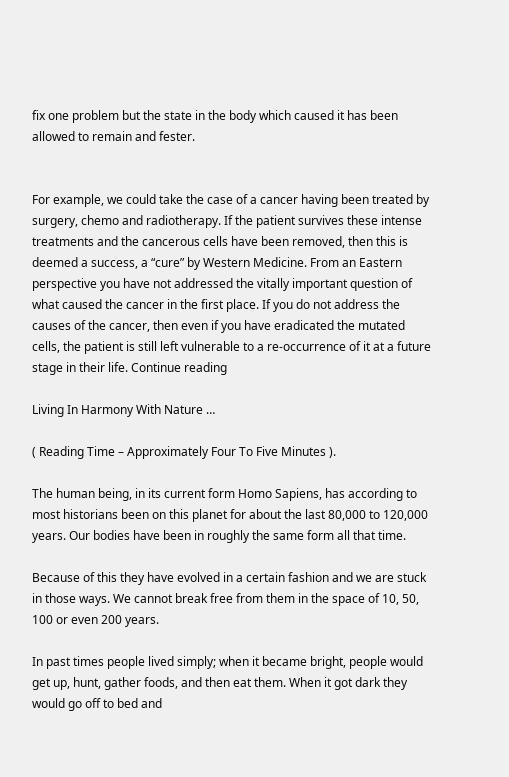fix one problem but the state in the body which caused it has been allowed to remain and fester.


For example, we could take the case of a cancer having been treated by surgery, chemo and radiotherapy. If the patient survives these intense treatments and the cancerous cells have been removed, then this is deemed a success, a “cure” by Western Medicine. From an Eastern perspective you have not addressed the vitally important question of what caused the cancer in the first place. If you do not address the causes of the cancer, then even if you have eradicated the mutated cells, the patient is still left vulnerable to a re-occurrence of it at a future stage in their life. Continue reading

Living In Harmony With Nature …

( Reading Time – Approximately Four To Five Minutes ).

The human being, in its current form Homo Sapiens, has according to most historians been on this planet for about the last 80,000 to 120,000 years. Our bodies have been in roughly the same form all that time.

Because of this they have evolved in a certain fashion and we are stuck in those ways. We cannot break free from them in the space of 10, 50, 100 or even 200 years.

In past times people lived simply; when it became bright, people would get up, hunt, gather foods, and then eat them. When it got dark they would go off to bed and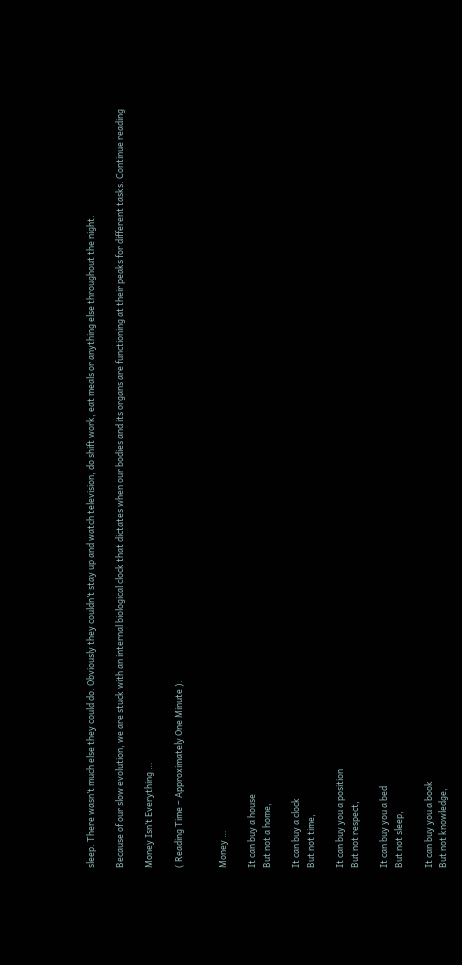sleep. There wasn’t much else they could do. Obviously they couldn’t stay up and watch television, do shift work, eat meals or anything else throughout the night.

Because of our slow evolution, we are stuck with an internal biological clock that dictates when our bodies and its organs are functioning at their peaks for different tasks. Continue reading

Money Isn’t Everything …

( Reading Time – Approximately One Minute ).


Money …

It can buy a house
But not a home,

It can buy a clock
But not time,

It can buy you a position
But not respect,

It can buy you a bed
But not sleep,

It can buy you a book
But not knowledge,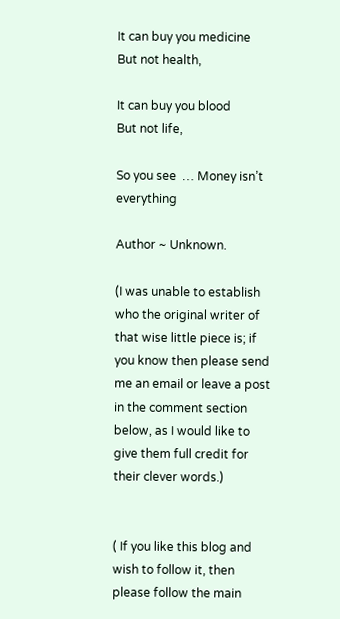It can buy you medicine
But not health,

It can buy you blood
But not life,

So you see  … Money isn’t everything

Author ~ Unknown.

(I was unable to establish who the original writer of that wise little piece is; if you know then please send me an email or leave a post in the comment section below, as I would like to give them full credit for their clever words.)


( If you like this blog and wish to follow it, then please follow the main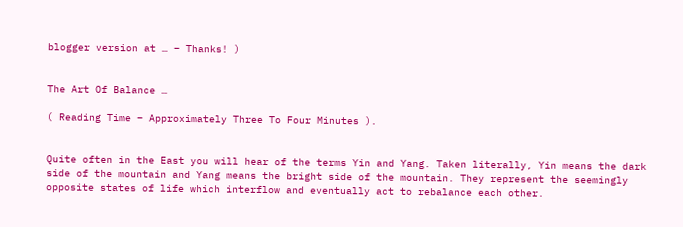blogger version at … – Thanks! )


The Art Of Balance …

( Reading Time – Approximately Three To Four Minutes ).


Quite often in the East you will hear of the terms Yin and Yang. Taken literally, Yin means the dark side of the mountain and Yang means the bright side of the mountain. They represent the seemingly opposite states of life which interflow and eventually act to rebalance each other.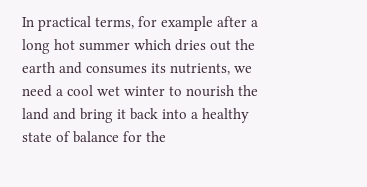In practical terms, for example after a long hot summer which dries out the earth and consumes its nutrients, we need a cool wet winter to nourish the land and bring it back into a healthy state of balance for the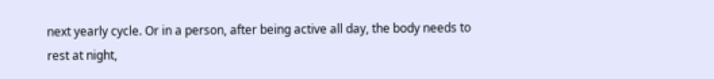next yearly cycle. Or in a person, after being active all day, the body needs to rest at night,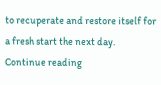to recuperate and restore itself for a fresh start the next day. Continue reading